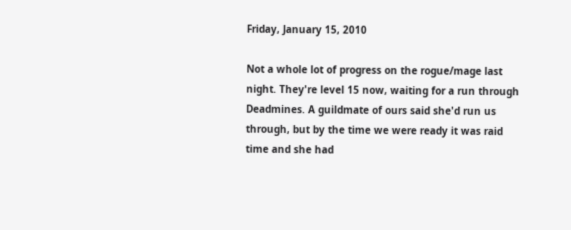Friday, January 15, 2010

Not a whole lot of progress on the rogue/mage last night. They're level 15 now, waiting for a run through Deadmines. A guildmate of ours said she'd run us through, but by the time we were ready it was raid time and she had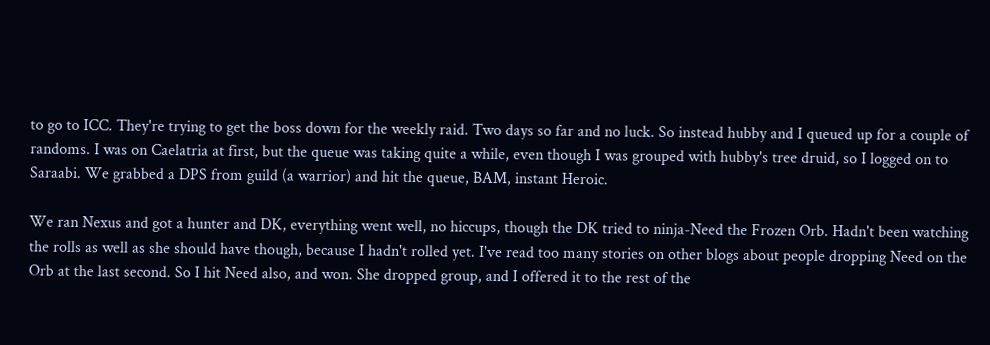to go to ICC. They're trying to get the boss down for the weekly raid. Two days so far and no luck. So instead hubby and I queued up for a couple of randoms. I was on Caelatria at first, but the queue was taking quite a while, even though I was grouped with hubby's tree druid, so I logged on to Saraabi. We grabbed a DPS from guild (a warrior) and hit the queue, BAM, instant Heroic.

We ran Nexus and got a hunter and DK, everything went well, no hiccups, though the DK tried to ninja-Need the Frozen Orb. Hadn't been watching the rolls as well as she should have though, because I hadn't rolled yet. I've read too many stories on other blogs about people dropping Need on the Orb at the last second. So I hit Need also, and won. She dropped group, and I offered it to the rest of the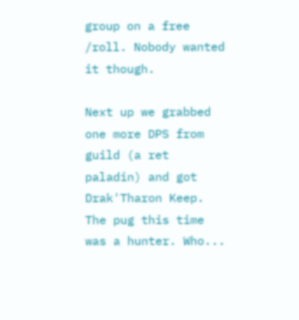group on a free /roll. Nobody wanted it though.

Next up we grabbed one more DPS from guild (a ret paladin) and got Drak'Tharon Keep. The pug this time was a hunter. Who...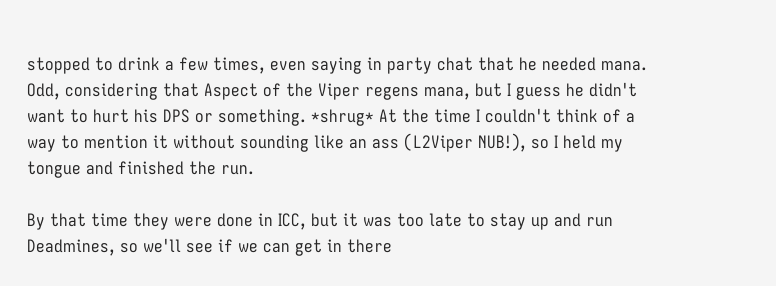stopped to drink a few times, even saying in party chat that he needed mana. Odd, considering that Aspect of the Viper regens mana, but I guess he didn't want to hurt his DPS or something. *shrug* At the time I couldn't think of a way to mention it without sounding like an ass (L2Viper NUB!), so I held my tongue and finished the run.

By that time they were done in ICC, but it was too late to stay up and run Deadmines, so we'll see if we can get in there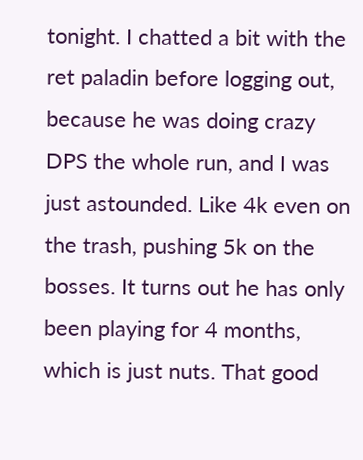tonight. I chatted a bit with the ret paladin before logging out, because he was doing crazy DPS the whole run, and I was just astounded. Like 4k even on the trash, pushing 5k on the bosses. It turns out he has only been playing for 4 months, which is just nuts. That good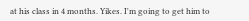at his class in 4 months. Yikes. I'm going to get him to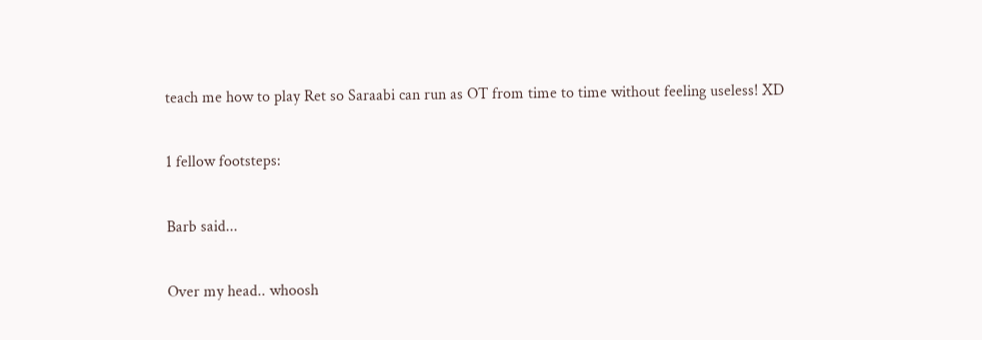teach me how to play Ret so Saraabi can run as OT from time to time without feeling useless! XD

1 fellow footsteps:

Barb said...

Over my head.. whoosh